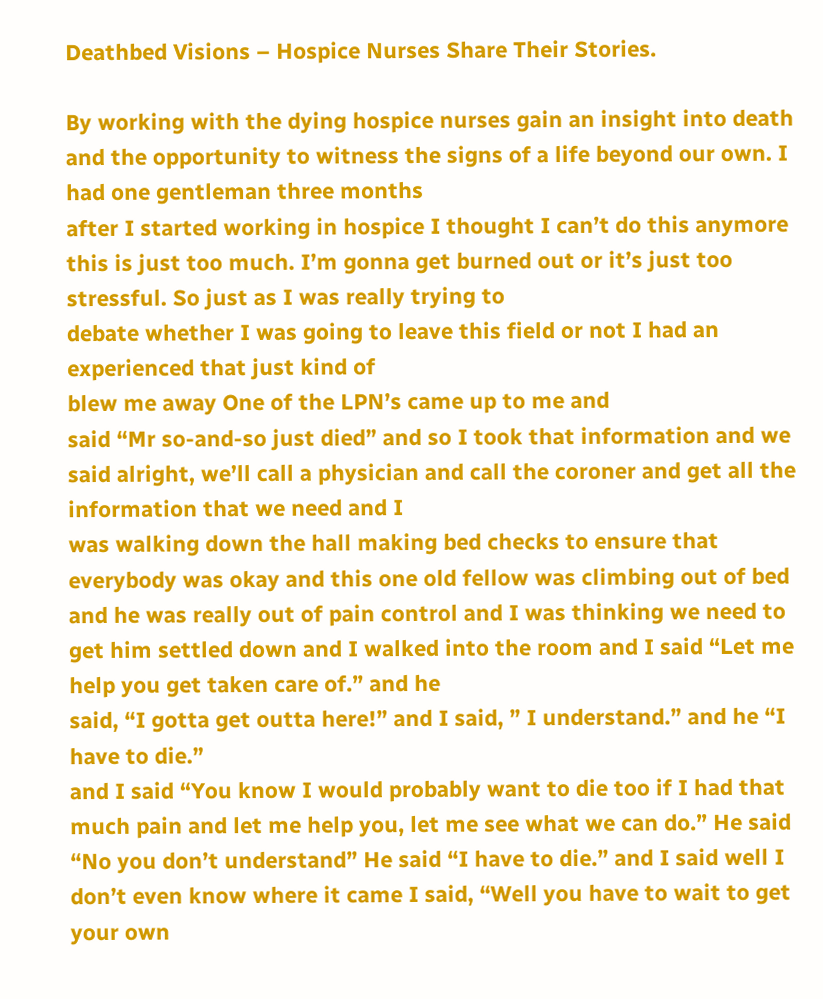Deathbed Visions – Hospice Nurses Share Their Stories.

By working with the dying hospice nurses gain an insight into death
and the opportunity to witness the signs of a life beyond our own. I had one gentleman three months
after I started working in hospice I thought I can’t do this anymore this is just too much. I’m gonna get burned out or it’s just too stressful. So just as I was really trying to
debate whether I was going to leave this field or not I had an experienced that just kind of
blew me away One of the LPN’s came up to me and
said “Mr so-and-so just died” and so I took that information and we said alright, we’ll call a physician and call the coroner and get all the information that we need and I
was walking down the hall making bed checks to ensure that everybody was okay and this one old fellow was climbing out of bed and he was really out of pain control and I was thinking we need to get him settled down and I walked into the room and I said “Let me help you get taken care of.” and he
said, “I gotta get outta here!” and I said, ” I understand.” and he “I have to die.”
and I said “You know I would probably want to die too if I had that much pain and let me help you, let me see what we can do.” He said “No you don’t understand” He said “I have to die.” and I said well I don’t even know where it came I said, “Well you have to wait to get your own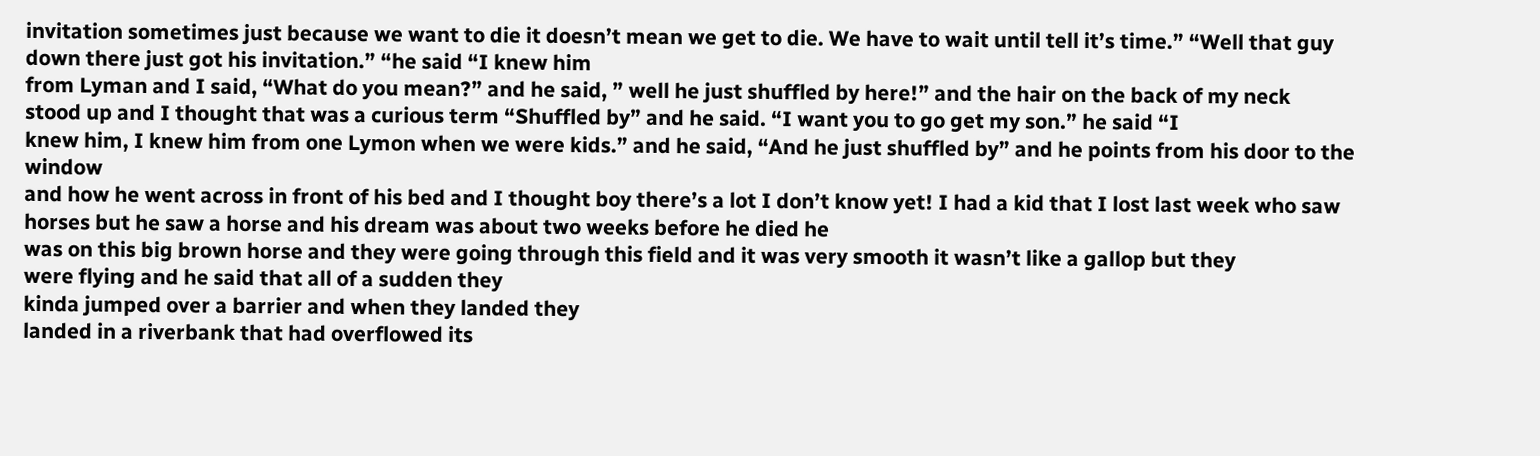invitation sometimes just because we want to die it doesn’t mean we get to die. We have to wait until tell it’s time.” “Well that guy down there just got his invitation.” “he said “I knew him
from Lyman and I said, “What do you mean?” and he said, ” well he just shuffled by here!” and the hair on the back of my neck
stood up and I thought that was a curious term “Shuffled by” and he said. “I want you to go get my son.” he said “I
knew him, I knew him from one Lymon when we were kids.” and he said, “And he just shuffled by” and he points from his door to the window
and how he went across in front of his bed and I thought boy there’s a lot I don’t know yet! I had a kid that I lost last week who saw horses but he saw a horse and his dream was about two weeks before he died he
was on this big brown horse and they were going through this field and it was very smooth it wasn’t like a gallop but they
were flying and he said that all of a sudden they
kinda jumped over a barrier and when they landed they
landed in a riverbank that had overflowed its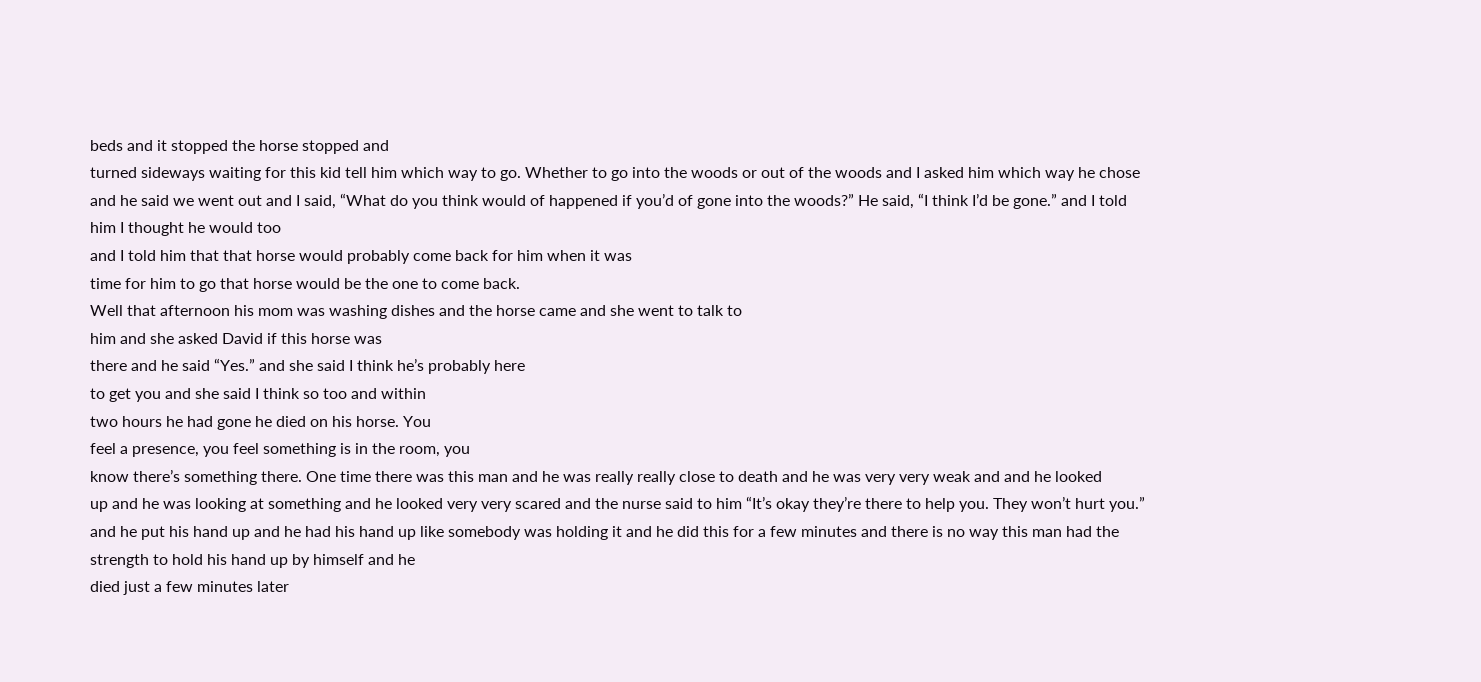beds and it stopped the horse stopped and
turned sideways waiting for this kid tell him which way to go. Whether to go into the woods or out of the woods and I asked him which way he chose and he said we went out and I said, “What do you think would of happened if you’d of gone into the woods?” He said, “I think I’d be gone.” and I told him I thought he would too
and I told him that that horse would probably come back for him when it was
time for him to go that horse would be the one to come back.
Well that afternoon his mom was washing dishes and the horse came and she went to talk to
him and she asked David if this horse was
there and he said “Yes.” and she said I think he’s probably here
to get you and she said I think so too and within
two hours he had gone he died on his horse. You
feel a presence, you feel something is in the room, you
know there’s something there. One time there was this man and he was really really close to death and he was very very weak and and he looked
up and he was looking at something and he looked very very scared and the nurse said to him “It’s okay they’re there to help you. They won’t hurt you.” and he put his hand up and he had his hand up like somebody was holding it and he did this for a few minutes and there is no way this man had the
strength to hold his hand up by himself and he
died just a few minutes later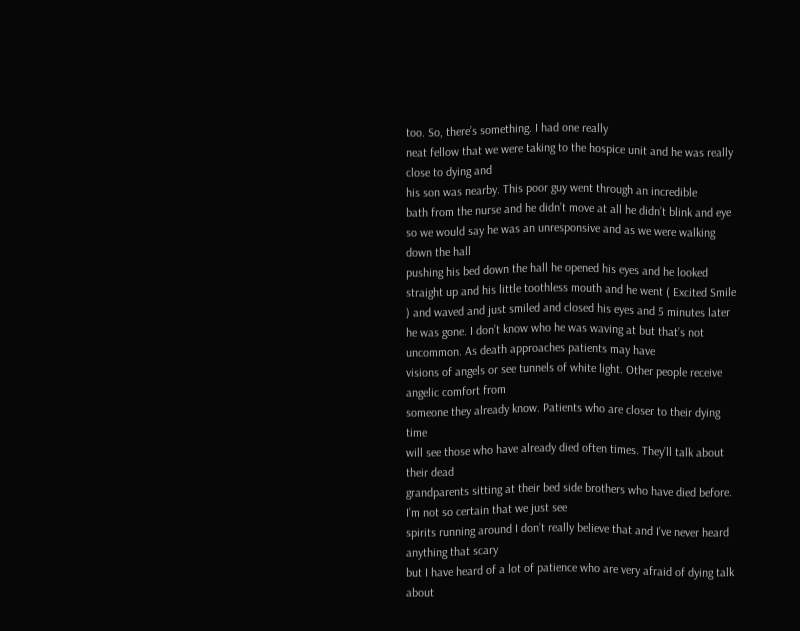too. So, there’s something. I had one really
neat fellow that we were taking to the hospice unit and he was really close to dying and
his son was nearby. This poor guy went through an incredible
bath from the nurse and he didn’t move at all he didn’t blink and eye so we would say he was an unresponsive and as we were walking down the hall
pushing his bed down the hall he opened his eyes and he looked straight up and his little toothless mouth and he went ( Excited Smile ) and waved and just smiled and closed his eyes and 5 minutes later he was gone. I don’t know who he was waving at but that’s not uncommon. As death approaches patients may have
visions of angels or see tunnels of white light. Other people receive angelic comfort from
someone they already know. Patients who are closer to their dying time
will see those who have already died often times. They’ll talk about their dead
grandparents sitting at their bed side brothers who have died before. I’m not so certain that we just see
spirits running around I don’t really believe that and I’ve never heard anything that scary
but I have heard of a lot of patience who are very afraid of dying talk about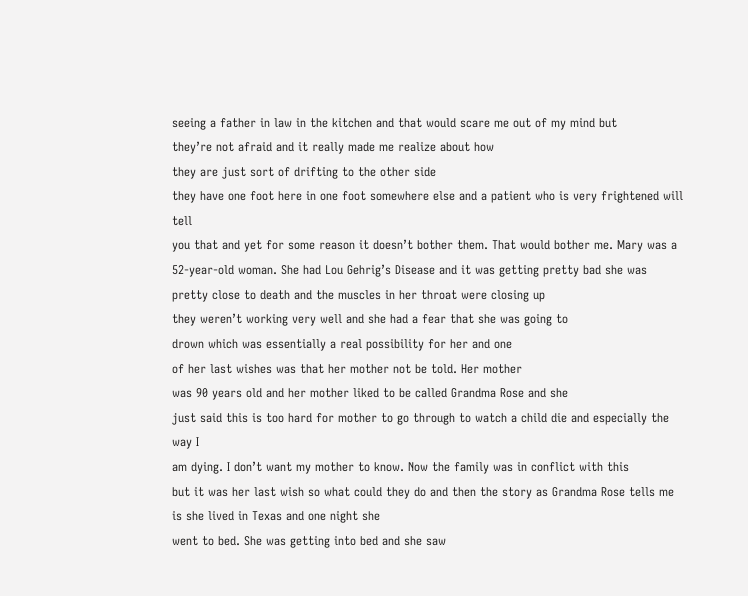seeing a father in law in the kitchen and that would scare me out of my mind but
they’re not afraid and it really made me realize about how
they are just sort of drifting to the other side
they have one foot here in one foot somewhere else and a patient who is very frightened will tell
you that and yet for some reason it doesn’t bother them. That would bother me. Mary was a 52-year-old woman. She had Lou Gehrig’s Disease and it was getting pretty bad she was
pretty close to death and the muscles in her throat were closing up
they weren’t working very well and she had a fear that she was going to
drown which was essentially a real possibility for her and one
of her last wishes was that her mother not be told. Her mother
was 90 years old and her mother liked to be called Grandma Rose and she
just said this is too hard for mother to go through to watch a child die and especially the way I
am dying. I don’t want my mother to know. Now the family was in conflict with this
but it was her last wish so what could they do and then the story as Grandma Rose tells me is she lived in Texas and one night she
went to bed. She was getting into bed and she saw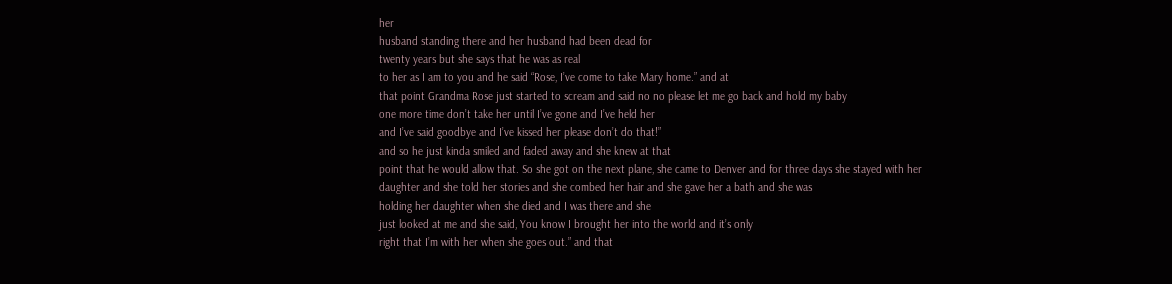her
husband standing there and her husband had been dead for
twenty years but she says that he was as real
to her as I am to you and he said “Rose, I’ve come to take Mary home.” and at
that point Grandma Rose just started to scream and said no no please let me go back and hold my baby
one more time don’t take her until I’ve gone and I’ve held her
and I’ve said goodbye and I’ve kissed her please don’t do that!”
and so he just kinda smiled and faded away and she knew at that
point that he would allow that. So she got on the next plane, she came to Denver and for three days she stayed with her
daughter and she told her stories and she combed her hair and she gave her a bath and she was
holding her daughter when she died and I was there and she
just looked at me and she said, You know I brought her into the world and it’s only
right that I’m with her when she goes out.” and that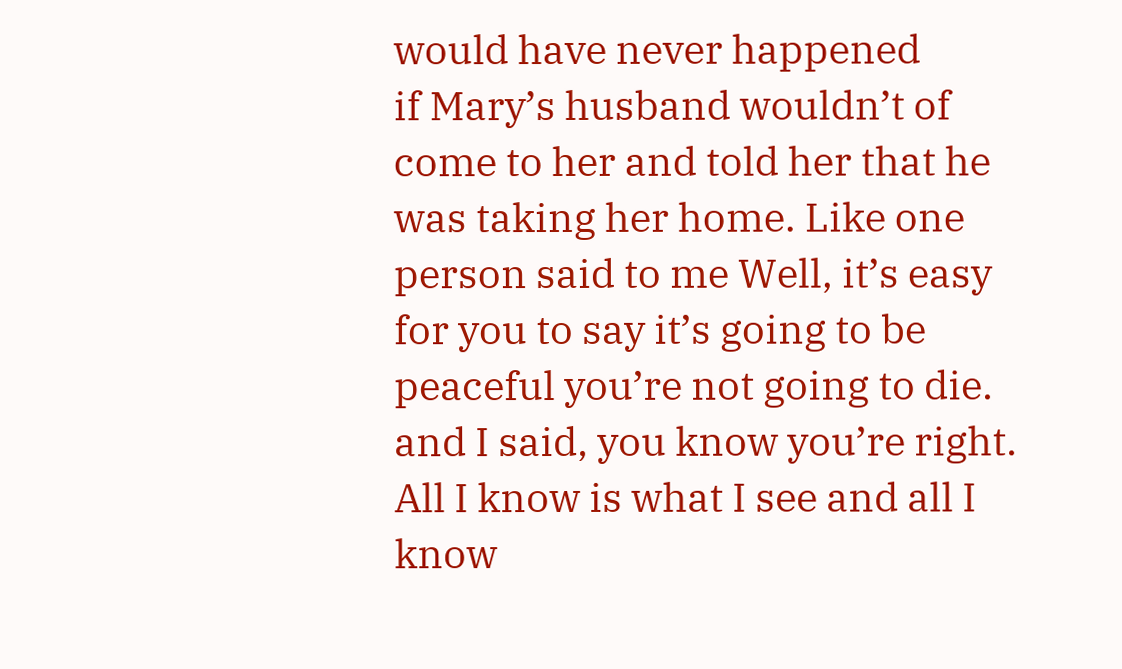would have never happened
if Mary’s husband wouldn’t of come to her and told her that he was taking her home. Like one person said to me Well, it’s easy for you to say it’s going to be peaceful you’re not going to die. and I said, you know you’re right. All I know is what I see and all I know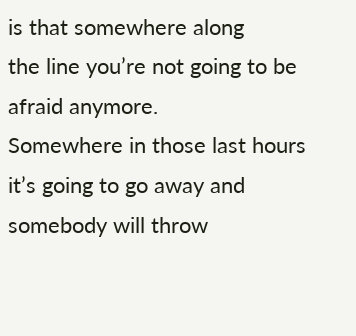is that somewhere along
the line you’re not going to be afraid anymore.
Somewhere in those last hours it’s going to go away and somebody will throw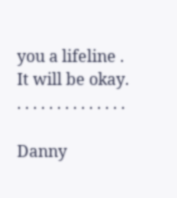you a lifeline . It will be okay. . . . . . . . . . . . . . .

Danny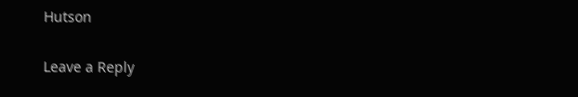Hutson

Leave a Reply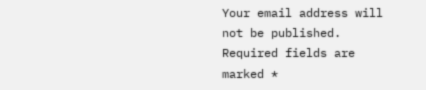Your email address will not be published. Required fields are marked *